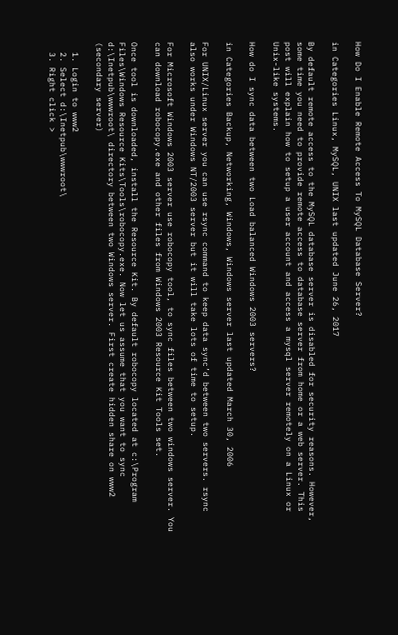How Do I Enable Remote Access To MySQL Database Server?

in Categories Linux, MySQL, UNIX last updated June 26, 2017

By default remote access to the MySQL database server is disabled for security reasons. However, some time you need to provide remote access to database server from home or a web server. This post will explain how to setup a user account and access a mysql server remotely on a Linux or Unix-like systems.

How do I sync data between two Load balanced Windows 2003 servers?

in Categories Backup, Networking, Windows, Windows server last updated March 30, 2006

For UNIX/Linux server you can use rsync command to keep data sync’d between two servers. rsync also works under Windows NT/2003 server but it will take lots of time to setup.

For Microsoft Windows 2003 server use robocopy tool, to sync files between two windows server. You can download robocopy.exe and other files from Windows 2003 Resource Kit Tools set.

Once tool is downloaded, install the Resource Kit. By default robocopy located at c:\Program Files\Windows Resource Kits\Tools\robocopy.exe. Now let us assume that you want to sync d:\Inetpub\wwwroot\ directory between two Windows server. First create hidden share on www2 (secondary server)

  1. Login to www2
  2. Select d:\Inetpub\wwwroot\
  3. Right click >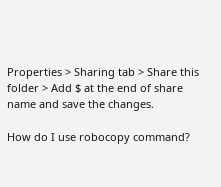Properties > Sharing tab > Share this folder > Add $ at the end of share name and save the changes.

How do I use robocopy command?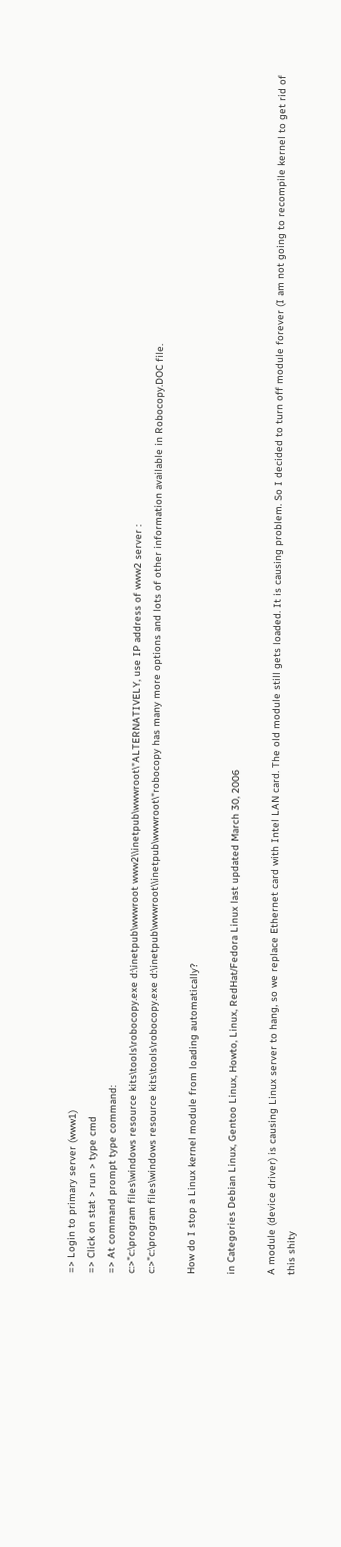=> Login to primary server (www1)
=> Click on stat > run > type cmd
=> At command prompt type command:
c:>"c:\program files\windows resource kits\tools\robocopy.exe d:\inetpub\wwwroot www2\\inetpub\wwwroot\"ALTERNATIVELY, use IP address of www2 server :
c:>"c:\program files\windows resource kits\tools\robocopy.exe d:\inetpub\wwwroot\\inetpub\wwwroot\"robocopy has many more options and lots of other information available in Robocopy.DOC file.

How do I stop a Linux kernel module from loading automatically?

in Categories Debian Linux, Gentoo Linux, Howto, Linux, RedHat/Fedora Linux last updated March 30, 2006

A module (device driver) is causing Linux server to hang, so we replace Ethernet card with Intel LAN card. The old module still gets loaded. It is causing problem. So I decided to turn off module forever (I am not going to recompile kernel to get rid of this shity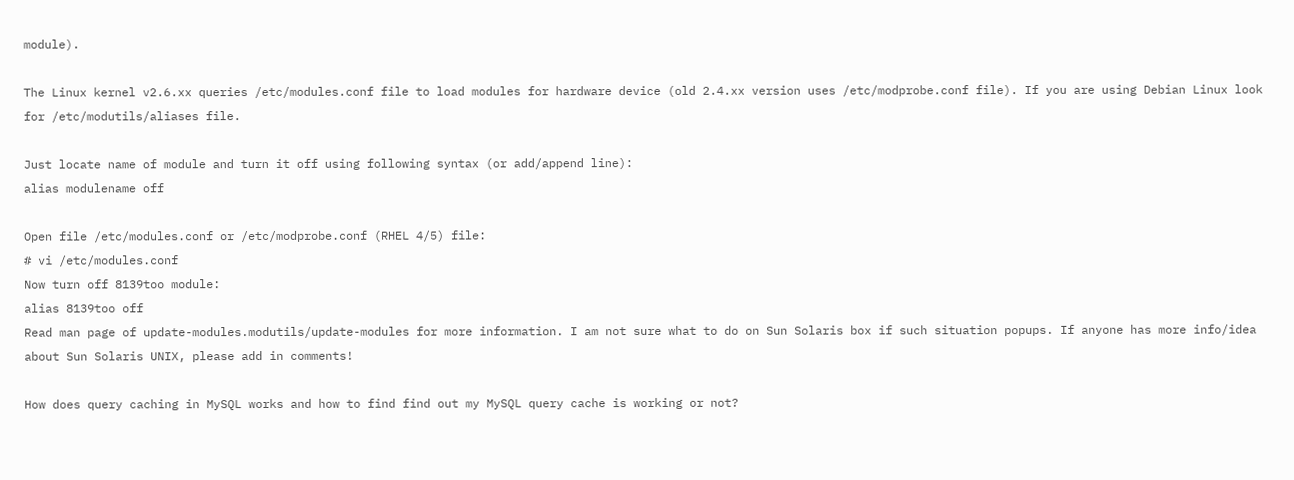module).

The Linux kernel v2.6.xx queries /etc/modules.conf file to load modules for hardware device (old 2.4.xx version uses /etc/modprobe.conf file). If you are using Debian Linux look for /etc/modutils/aliases file.

Just locate name of module and turn it off using following syntax (or add/append line):
alias modulename off

Open file /etc/modules.conf or /etc/modprobe.conf (RHEL 4/5) file:
# vi /etc/modules.conf
Now turn off 8139too module:
alias 8139too off
Read man page of update-modules.modutils/update-modules for more information. I am not sure what to do on Sun Solaris box if such situation popups. If anyone has more info/idea about Sun Solaris UNIX, please add in comments!

How does query caching in MySQL works and how to find find out my MySQL query cache is working or not?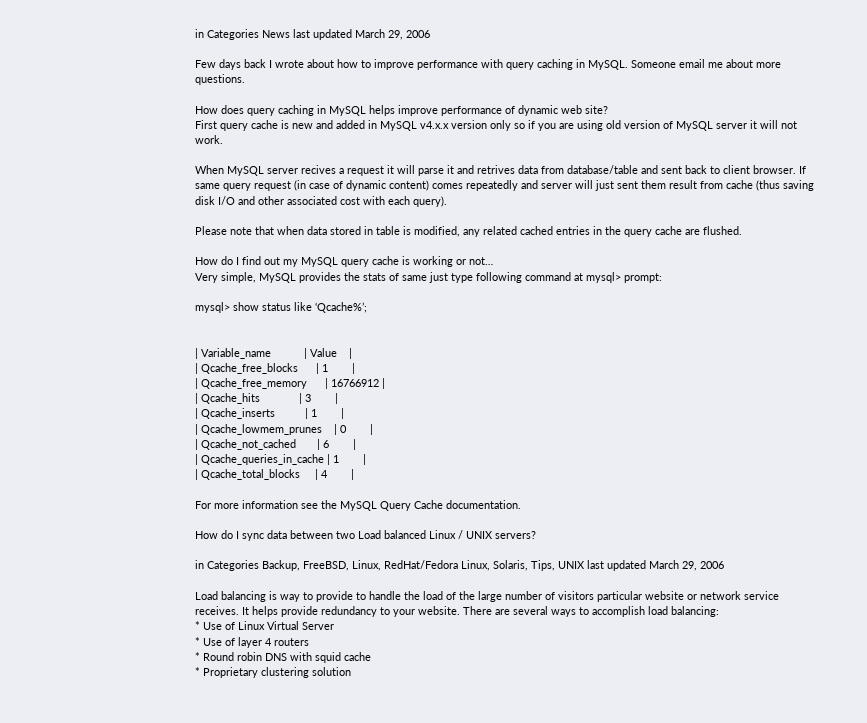in Categories News last updated March 29, 2006

Few days back I wrote about how to improve performance with query caching in MySQL. Someone email me about more questions.

How does query caching in MySQL helps improve performance of dynamic web site?
First query cache is new and added in MySQL v4.x.x version only so if you are using old version of MySQL server it will not work.

When MySQL server recives a request it will parse it and retrives data from database/table and sent back to client browser. If same query request (in case of dynamic content) comes repeatedly and server will just sent them result from cache (thus saving disk I/O and other associated cost with each query).

Please note that when data stored in table is modified, any related cached entries in the query cache are flushed.

How do I find out my MySQL query cache is working or not…
Very simple, MySQL provides the stats of same just type following command at mysql> prompt:

mysql> show status like ‘Qcache%’;


| Variable_name           | Value    |
| Qcache_free_blocks      | 1        |
| Qcache_free_memory      | 16766912 |
| Qcache_hits             | 3        |
| Qcache_inserts          | 1        |
| Qcache_lowmem_prunes    | 0        |
| Qcache_not_cached       | 6        |
| Qcache_queries_in_cache | 1        |
| Qcache_total_blocks     | 4        |

For more information see the MySQL Query Cache documentation.

How do I sync data between two Load balanced Linux / UNIX servers?

in Categories Backup, FreeBSD, Linux, RedHat/Fedora Linux, Solaris, Tips, UNIX last updated March 29, 2006

Load balancing is way to provide to handle the load of the large number of visitors particular website or network service receives. It helps provide redundancy to your website. There are several ways to accomplish load balancing:
* Use of Linux Virtual Server
* Use of layer 4 routers
* Round robin DNS with squid cache
* Proprietary clustering solution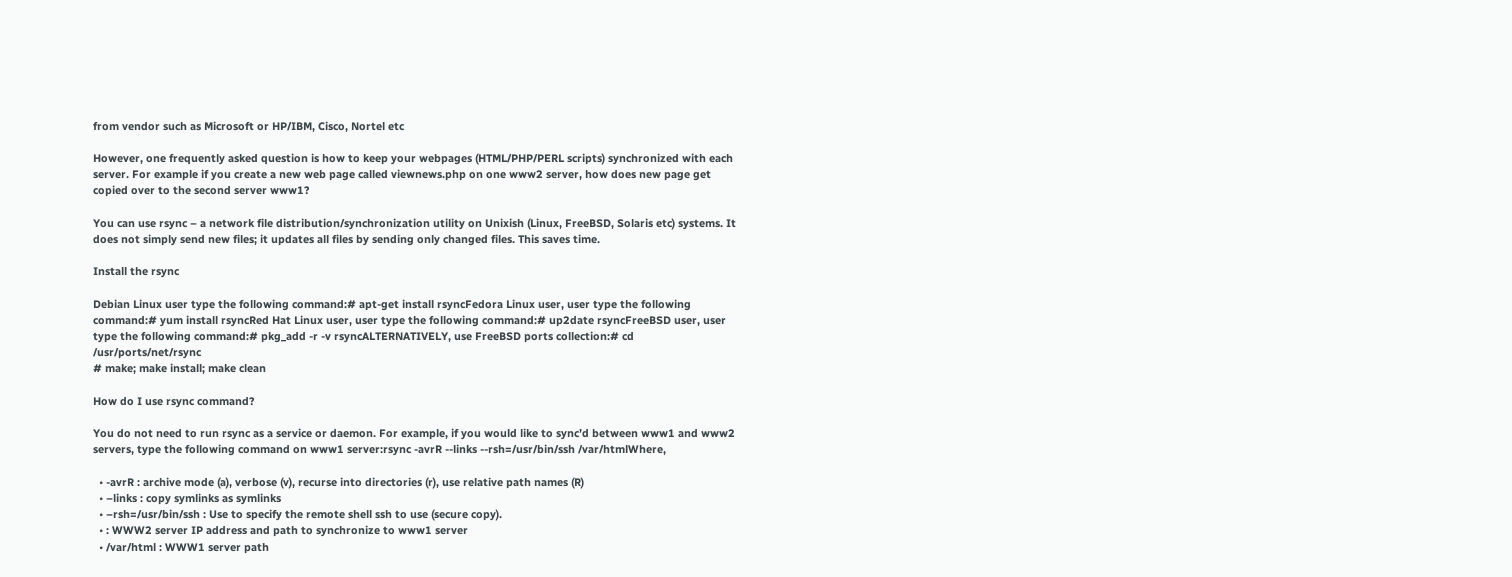from vendor such as Microsoft or HP/IBM, Cisco, Nortel etc

However, one frequently asked question is how to keep your webpages (HTML/PHP/PERL scripts) synchronized with each server. For example if you create a new web page called viewnews.php on one www2 server, how does new page get copied over to the second server www1?

You can use rsync – a network file distribution/synchronization utility on Unixish (Linux, FreeBSD, Solaris etc) systems. It does not simply send new files; it updates all files by sending only changed files. This saves time.

Install the rsync

Debian Linux user type the following command:# apt-get install rsyncFedora Linux user, user type the following command:# yum install rsyncRed Hat Linux user, user type the following command:# up2date rsyncFreeBSD user, user type the following command:# pkg_add -r -v rsyncALTERNATIVELY, use FreeBSD ports collection:# cd /usr/ports/net/rsync
# make; make install; make clean

How do I use rsync command?

You do not need to run rsync as a service or daemon. For example, if you would like to sync’d between www1 and www2 servers, type the following command on www1 server:rsync -avrR --links --rsh=/usr/bin/ssh /var/htmlWhere,

  • -avrR : archive mode (a), verbose (v), recurse into directories (r), use relative path names (R)
  • –links : copy symlinks as symlinks
  • –rsh=/usr/bin/ssh : Use to specify the remote shell ssh to use (secure copy).
  • : WWW2 server IP address and path to synchronize to www1 server
  • /var/html : WWW1 server path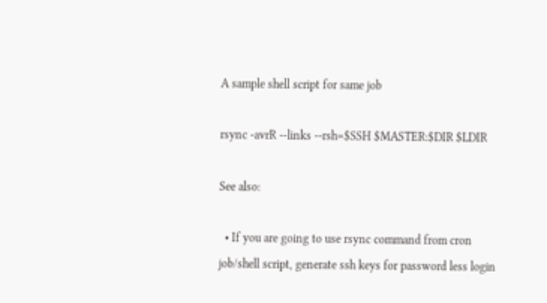A sample shell script for same job

rsync -avrR --links --rsh=$SSH $MASTER:$DIR $LDIR

See also:

  • If you are going to use rsync command from cron job/shell script, generate ssh keys for password less login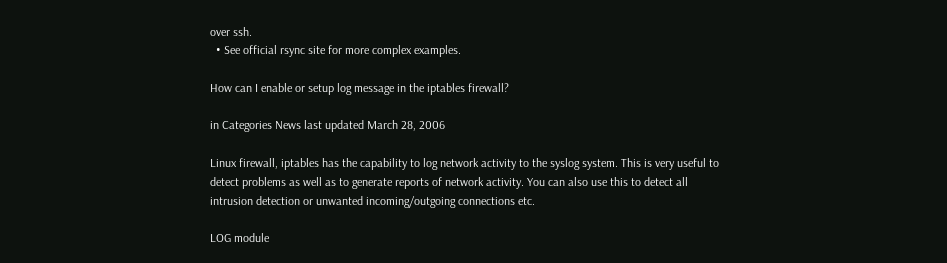over ssh.
  • See official rsync site for more complex examples.

How can I enable or setup log message in the iptables firewall?

in Categories News last updated March 28, 2006

Linux firewall, iptables has the capability to log network activity to the syslog system. This is very useful to detect problems as well as to generate reports of network activity. You can also use this to detect all intrusion detection or unwanted incoming/outgoing connections etc.

LOG module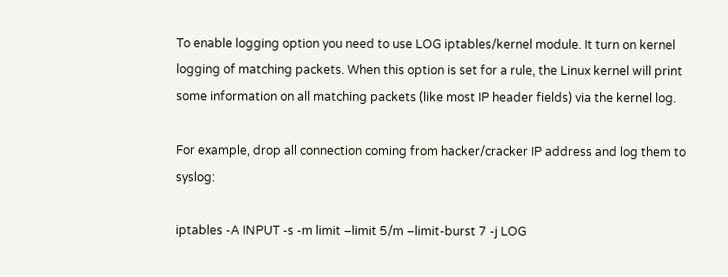To enable logging option you need to use LOG iptables/kernel module. It turn on kernel logging of matching packets. When this option is set for a rule, the Linux kernel will print some information on all matching packets (like most IP header fields) via the kernel log.

For example, drop all connection coming from hacker/cracker IP address and log them to syslog:

iptables -A INPUT -s -m limit –limit 5/m –limit-burst 7 -j LOG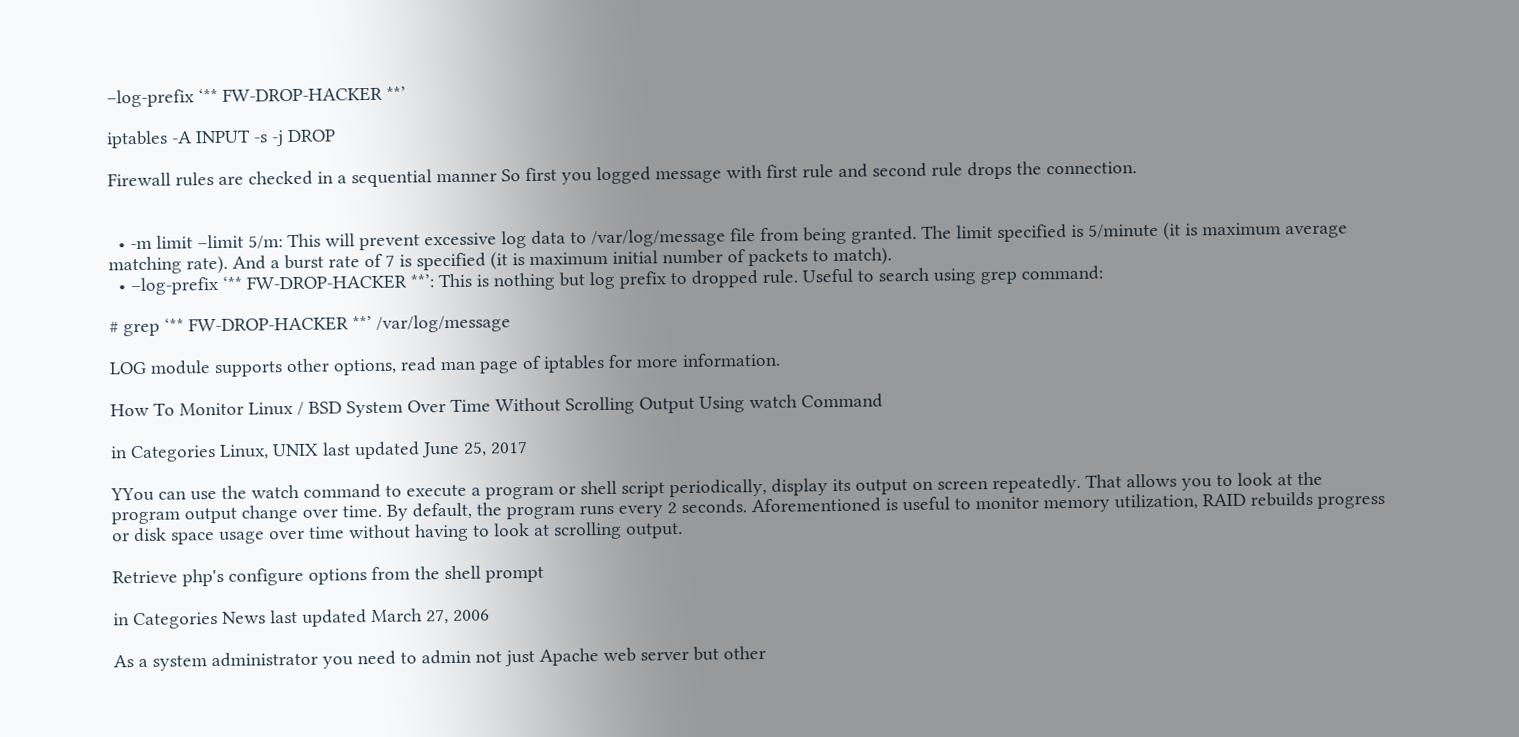–log-prefix ‘** FW-DROP-HACKER **’

iptables -A INPUT -s -j DROP

Firewall rules are checked in a sequential manner So first you logged message with first rule and second rule drops the connection.


  • -m limit –limit 5/m: This will prevent excessive log data to /var/log/message file from being granted. The limit specified is 5/minute (it is maximum average matching rate). And a burst rate of 7 is specified (it is maximum initial number of packets to match).
  • –log-prefix ‘** FW-DROP-HACKER **’: This is nothing but log prefix to dropped rule. Useful to search using grep command:

# grep ‘** FW-DROP-HACKER **’ /var/log/message

LOG module supports other options, read man page of iptables for more information.

How To Monitor Linux / BSD System Over Time Without Scrolling Output Using watch Command

in Categories Linux, UNIX last updated June 25, 2017

YYou can use the watch command to execute a program or shell script periodically, display its output on screen repeatedly. That allows you to look at the program output change over time. By default, the program runs every 2 seconds. Aforementioned is useful to monitor memory utilization, RAID rebuilds progress or disk space usage over time without having to look at scrolling output.

Retrieve php's configure options from the shell prompt

in Categories News last updated March 27, 2006

As a system administrator you need to admin not just Apache web server but other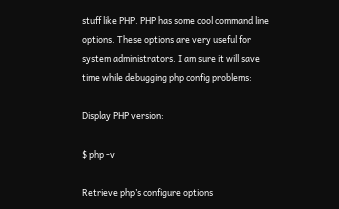stuff like PHP. PHP has some cool command line options. These options are very useful for system administrators. I am sure it will save time while debugging php config problems:

Display PHP version:

$ php -v

Retrieve php’s configure options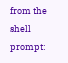from the shell prompt: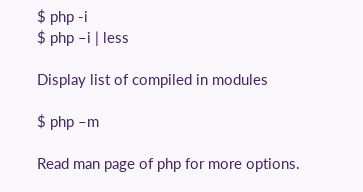$ php -i
$ php –i | less

Display list of compiled in modules

$ php –m

Read man page of php for more options.